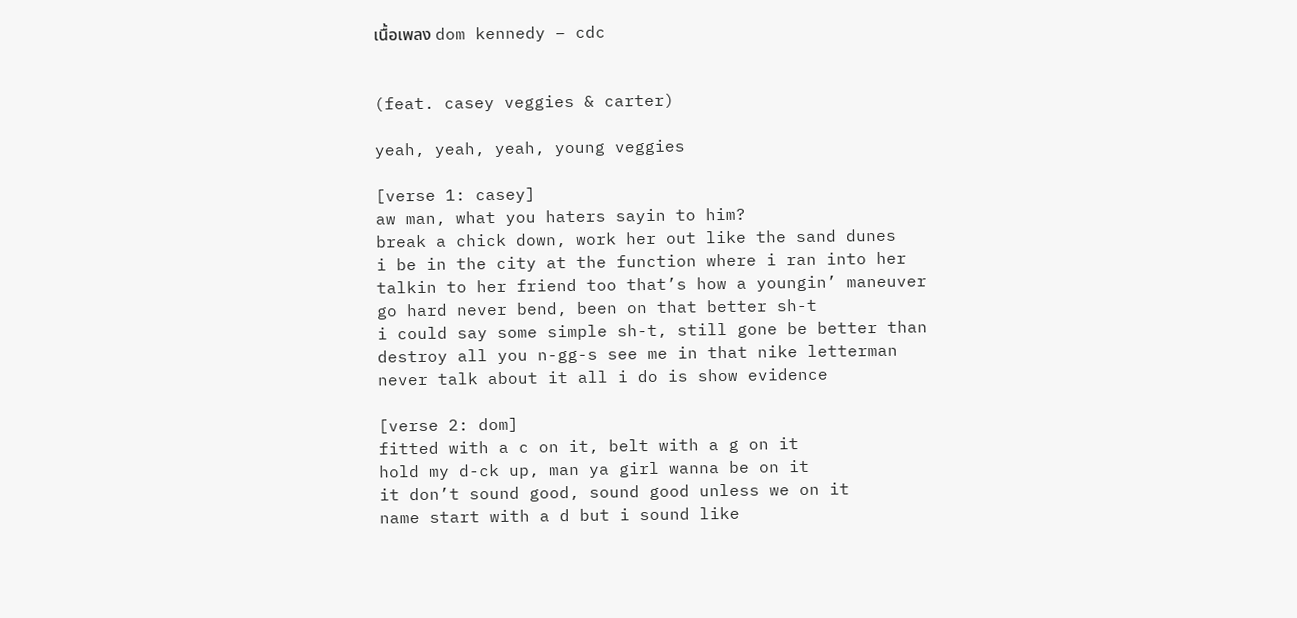เนื้อเพลง dom kennedy – cdc


(feat. casey veggies & carter)

yeah, yeah, yeah, young veggies

[verse 1: casey]
aw man, what you haters sayin to him?
break a chick down, work her out like the sand dunes
i be in the city at the function where i ran into her
talkin to her friend too that’s how a youngin’ maneuver
go hard never bend, been on that better sh-t
i could say some simple sh-t, still gone be better than
destroy all you n-gg-s see me in that nike letterman
never talk about it all i do is show evidence

[verse 2: dom]
fitted with a c on it, belt with a g on it
hold my d-ck up, man ya girl wanna be on it
it don’t sound good, sound good unless we on it
name start with a d but i sound like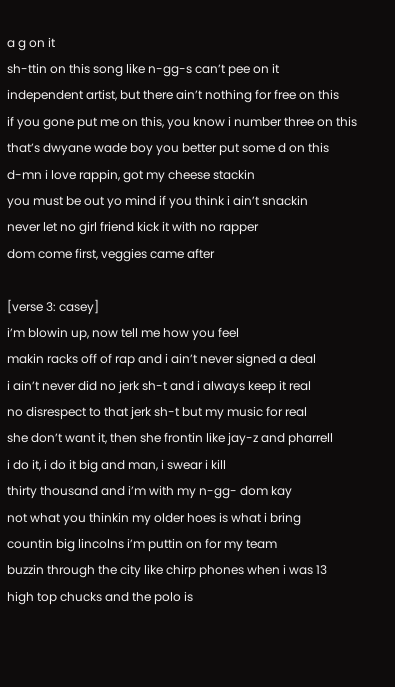a g on it
sh-ttin on this song like n-gg-s can’t pee on it
independent artist, but there ain’t nothing for free on this
if you gone put me on this, you know i number three on this
that’s dwyane wade boy you better put some d on this
d-mn i love rappin, got my cheese stackin
you must be out yo mind if you think i ain’t snackin
never let no girl friend kick it with no rapper
dom come first, veggies came after

[verse 3: casey]
i’m blowin up, now tell me how you feel
makin racks off of rap and i ain’t never signed a deal
i ain’t never did no jerk sh-t and i always keep it real
no disrespect to that jerk sh-t but my music for real
she don’t want it, then she frontin like jay-z and pharrell
i do it, i do it big and man, i swear i kill
thirty thousand and i’m with my n-gg- dom kay
not what you thinkin my older hoes is what i bring
countin big lincolns i’m puttin on for my team
buzzin through the city like chirp phones when i was 13
high top chucks and the polo is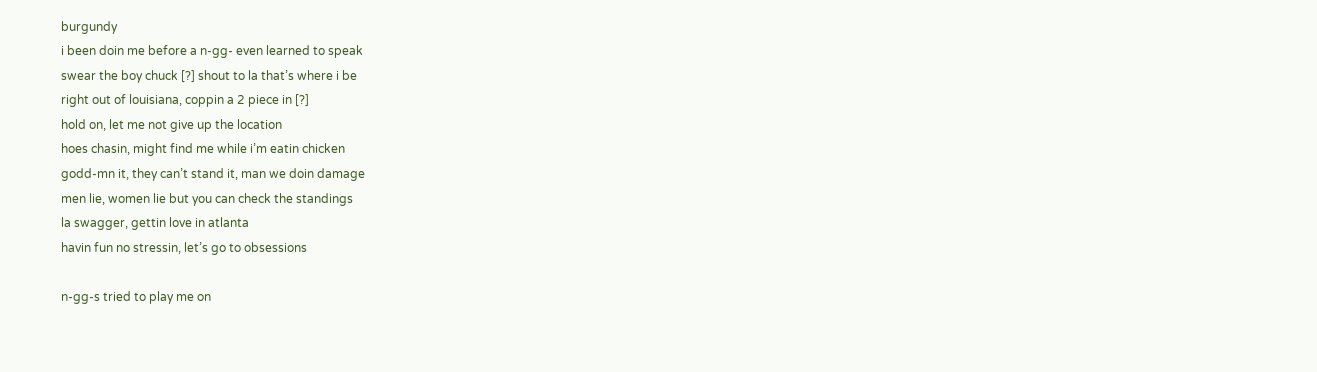burgundy
i been doin me before a n-gg- even learned to speak
swear the boy chuck [?] shout to la that’s where i be
right out of louisiana, coppin a 2 piece in [?]
hold on, let me not give up the location
hoes chasin, might find me while i’m eatin chicken
godd-mn it, they can’t stand it, man we doin damage
men lie, women lie but you can check the standings
la swagger, gettin love in atlanta
havin fun no stressin, let’s go to obsessions

n-gg-s tried to play me on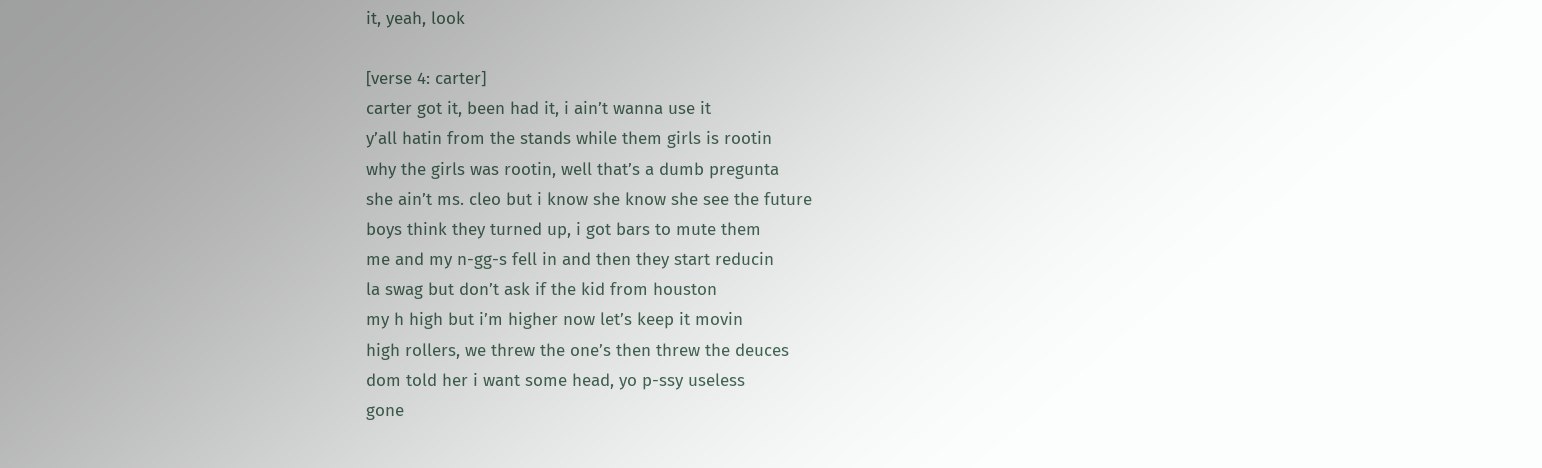it, yeah, look

[verse 4: carter]
carter got it, been had it, i ain’t wanna use it
y’all hatin from the stands while them girls is rootin
why the girls was rootin, well that’s a dumb pregunta
she ain’t ms. cleo but i know she know she see the future
boys think they turned up, i got bars to mute them
me and my n-gg-s fell in and then they start reducin
la swag but don’t ask if the kid from houston
my h high but i’m higher now let’s keep it movin
high rollers, we threw the one’s then threw the deuces
dom told her i want some head, yo p-ssy useless
gone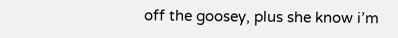off the goosey, plus she know i’m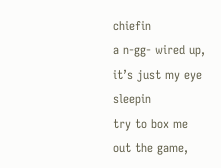chiefin
a n-gg- wired up, it’s just my eye sleepin
try to box me out the game,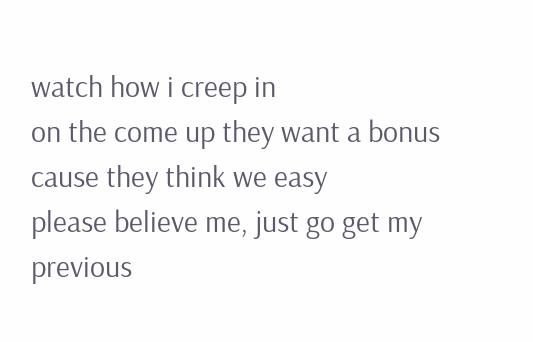watch how i creep in
on the come up they want a bonus cause they think we easy
please believe me, just go get my previous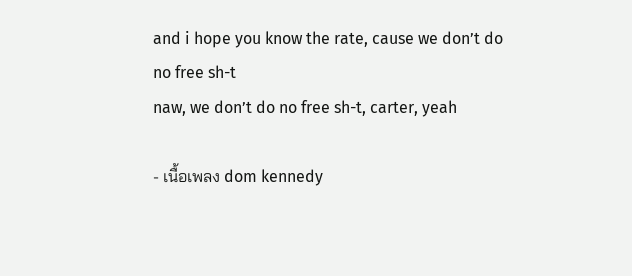and i hope you know the rate, cause we don’t do no free sh-t
naw, we don’t do no free sh-t, carter, yeah

- เนื้อเพลง dom kennedy